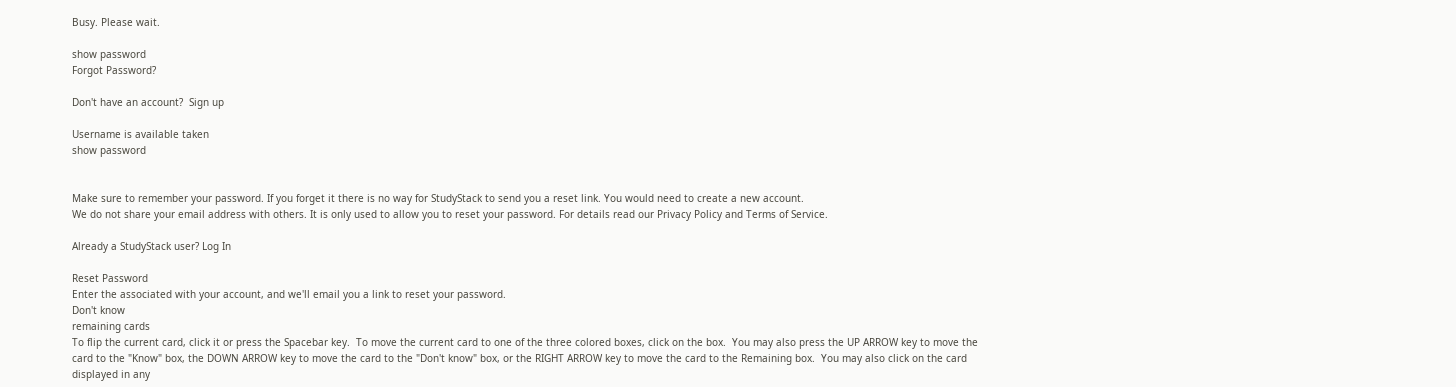Busy. Please wait.

show password
Forgot Password?

Don't have an account?  Sign up

Username is available taken
show password


Make sure to remember your password. If you forget it there is no way for StudyStack to send you a reset link. You would need to create a new account.
We do not share your email address with others. It is only used to allow you to reset your password. For details read our Privacy Policy and Terms of Service.

Already a StudyStack user? Log In

Reset Password
Enter the associated with your account, and we'll email you a link to reset your password.
Don't know
remaining cards
To flip the current card, click it or press the Spacebar key.  To move the current card to one of the three colored boxes, click on the box.  You may also press the UP ARROW key to move the card to the "Know" box, the DOWN ARROW key to move the card to the "Don't know" box, or the RIGHT ARROW key to move the card to the Remaining box.  You may also click on the card displayed in any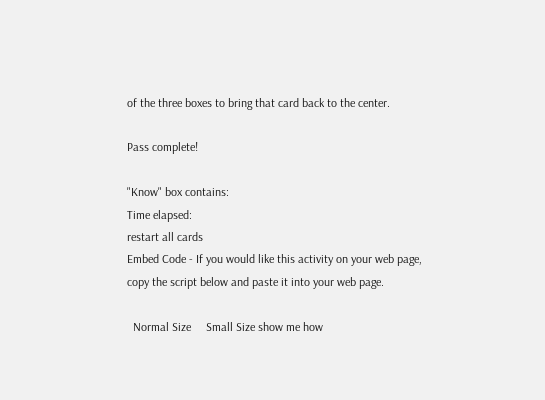of the three boxes to bring that card back to the center.

Pass complete!

"Know" box contains:
Time elapsed:
restart all cards
Embed Code - If you would like this activity on your web page, copy the script below and paste it into your web page.

  Normal Size     Small Size show me how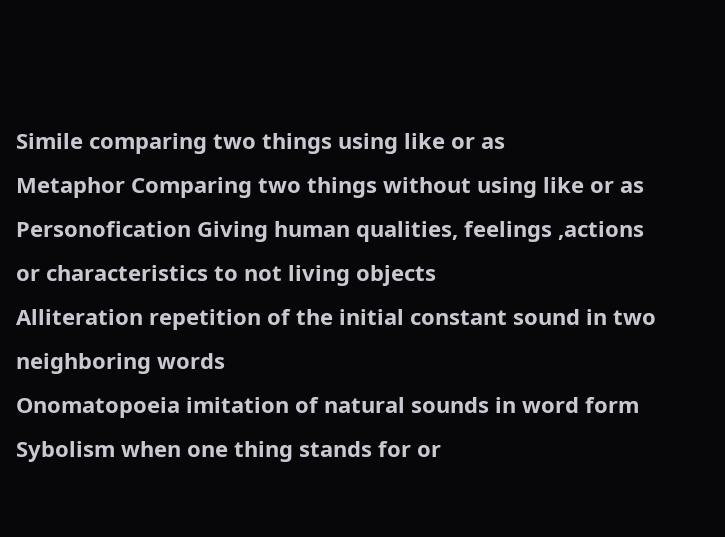Simile comparing two things using like or as
Metaphor Comparing two things without using like or as
Personofication Giving human qualities, feelings ,actions or characteristics to not living objects
Alliteration repetition of the initial constant sound in two neighboring words
Onomatopoeia imitation of natural sounds in word form
Sybolism when one thing stands for or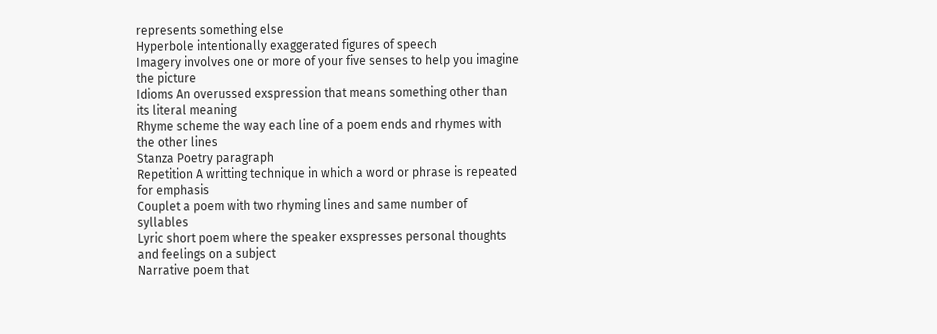represents something else
Hyperbole intentionally exaggerated figures of speech
Imagery involves one or more of your five senses to help you imagine the picture
Idioms An overussed exspression that means something other than its literal meaning
Rhyme scheme the way each line of a poem ends and rhymes with the other lines
Stanza Poetry paragraph
Repetition A writting technique in which a word or phrase is repeated for emphasis
Couplet a poem with two rhyming lines and same number of syllables
Lyric short poem where the speaker exspresses personal thoughts and feelings on a subject
Narrative poem that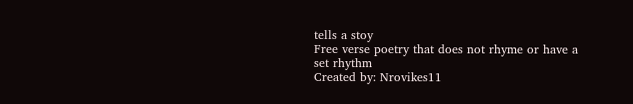tells a stoy
Free verse poetry that does not rhyme or have a set rhythm
Created by: Nrovikes11